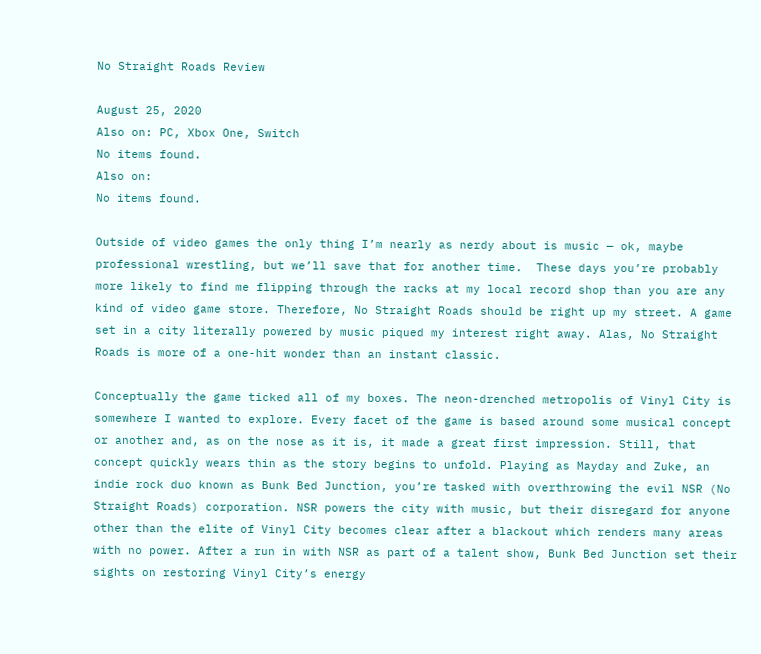No Straight Roads Review

August 25, 2020
Also on: PC, Xbox One, Switch
No items found.
Also on:
No items found.

Outside of video games the only thing I’m nearly as nerdy about is music — ok, maybe professional wrestling, but we’ll save that for another time.  These days you’re probably more likely to find me flipping through the racks at my local record shop than you are any kind of video game store. Therefore, No Straight Roads should be right up my street. A game set in a city literally powered by music piqued my interest right away. Alas, No Straight Roads is more of a one-hit wonder than an instant classic.

Conceptually the game ticked all of my boxes. The neon-drenched metropolis of Vinyl City is somewhere I wanted to explore. Every facet of the game is based around some musical concept or another and, as on the nose as it is, it made a great first impression. Still, that concept quickly wears thin as the story begins to unfold. Playing as Mayday and Zuke, an indie rock duo known as Bunk Bed Junction, you’re tasked with overthrowing the evil NSR (No Straight Roads) corporation. NSR powers the city with music, but their disregard for anyone other than the elite of Vinyl City becomes clear after a blackout which renders many areas with no power. After a run in with NSR as part of a talent show, Bunk Bed Junction set their sights on restoring Vinyl City’s energy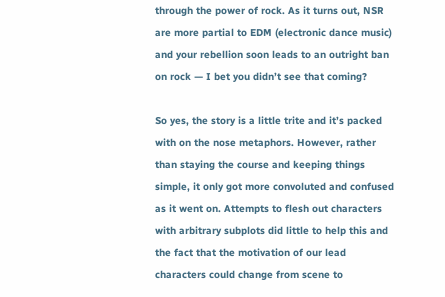through the power of rock. As it turns out, NSR are more partial to EDM (electronic dance music) and your rebellion soon leads to an outright ban on rock — I bet you didn’t see that coming?

So yes, the story is a little trite and it’s packed with on the nose metaphors. However, rather than staying the course and keeping things simple, it only got more convoluted and confused as it went on. Attempts to flesh out characters with arbitrary subplots did little to help this and the fact that the motivation of our lead characters could change from scene to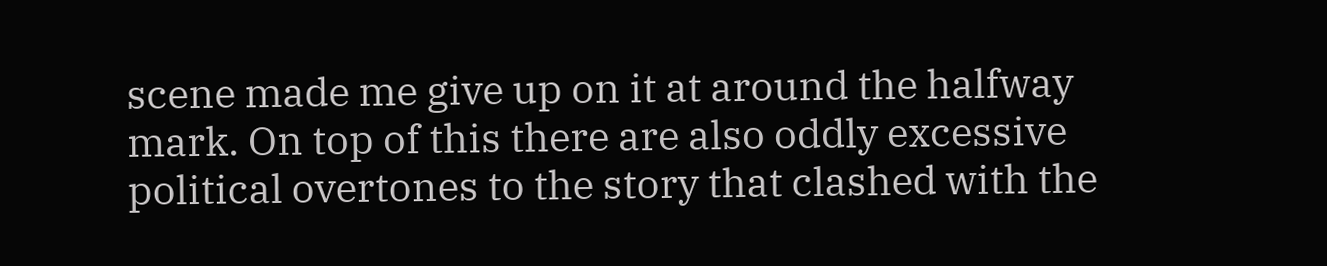scene made me give up on it at around the halfway mark. On top of this there are also oddly excessive political overtones to the story that clashed with the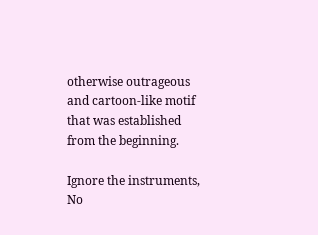otherwise outrageous and cartoon-like motif that was established from the beginning.

Ignore the instruments, No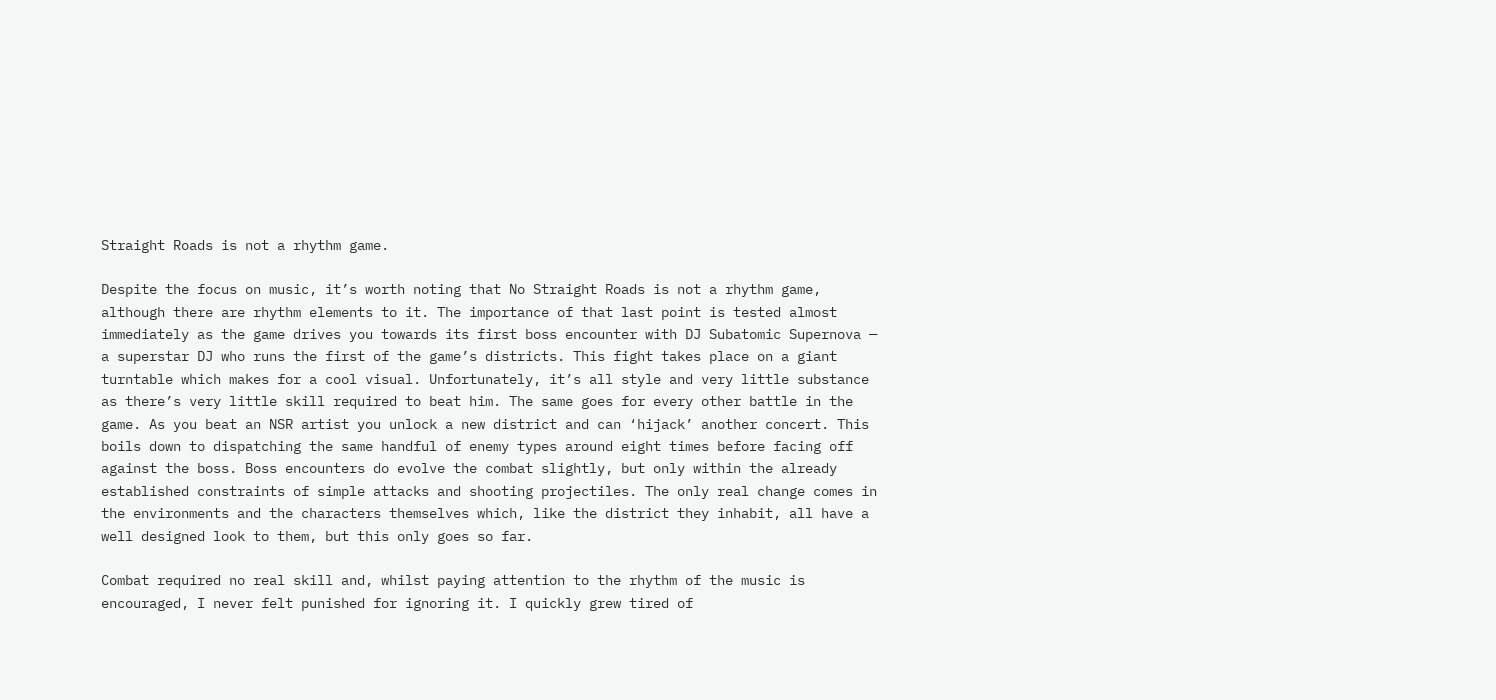Straight Roads is not a rhythm game.

Despite the focus on music, it’s worth noting that No Straight Roads is not a rhythm game, although there are rhythm elements to it. The importance of that last point is tested almost immediately as the game drives you towards its first boss encounter with DJ Subatomic Supernova — a superstar DJ who runs the first of the game’s districts. This fight takes place on a giant turntable which makes for a cool visual. Unfortunately, it’s all style and very little substance as there’s very little skill required to beat him. The same goes for every other battle in the game. As you beat an NSR artist you unlock a new district and can ‘hijack’ another concert. This boils down to dispatching the same handful of enemy types around eight times before facing off against the boss. Boss encounters do evolve the combat slightly, but only within the already established constraints of simple attacks and shooting projectiles. The only real change comes in the environments and the characters themselves which, like the district they inhabit, all have a well designed look to them, but this only goes so far.

Combat required no real skill and, whilst paying attention to the rhythm of the music is encouraged, I never felt punished for ignoring it. I quickly grew tired of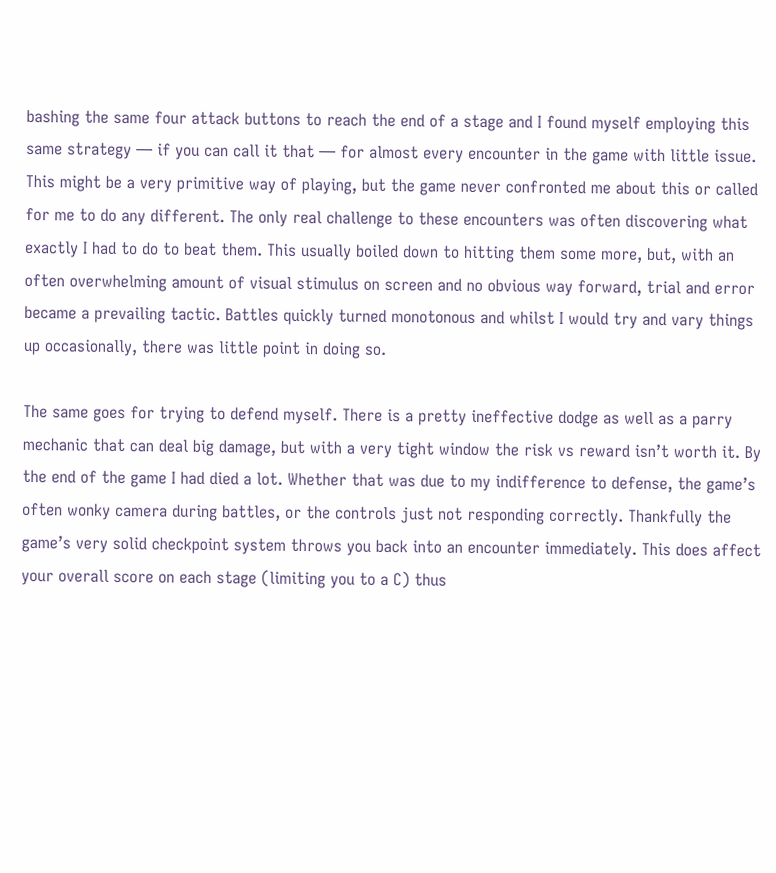bashing the same four attack buttons to reach the end of a stage and I found myself employing this same strategy — if you can call it that — for almost every encounter in the game with little issue. This might be a very primitive way of playing, but the game never confronted me about this or called for me to do any different. The only real challenge to these encounters was often discovering what exactly I had to do to beat them. This usually boiled down to hitting them some more, but, with an often overwhelming amount of visual stimulus on screen and no obvious way forward, trial and error became a prevailing tactic. Battles quickly turned monotonous and whilst I would try and vary things up occasionally, there was little point in doing so.

The same goes for trying to defend myself. There is a pretty ineffective dodge as well as a parry mechanic that can deal big damage, but with a very tight window the risk vs reward isn’t worth it. By the end of the game I had died a lot. Whether that was due to my indifference to defense, the game’s often wonky camera during battles, or the controls just not responding correctly. Thankfully the game’s very solid checkpoint system throws you back into an encounter immediately. This does affect your overall score on each stage (limiting you to a C) thus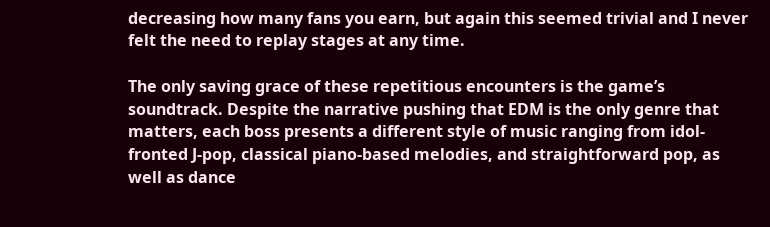decreasing how many fans you earn, but again this seemed trivial and I never felt the need to replay stages at any time.

The only saving grace of these repetitious encounters is the game’s soundtrack. Despite the narrative pushing that EDM is the only genre that matters, each boss presents a different style of music ranging from idol-fronted J-pop, classical piano-based melodies, and straightforward pop, as well as dance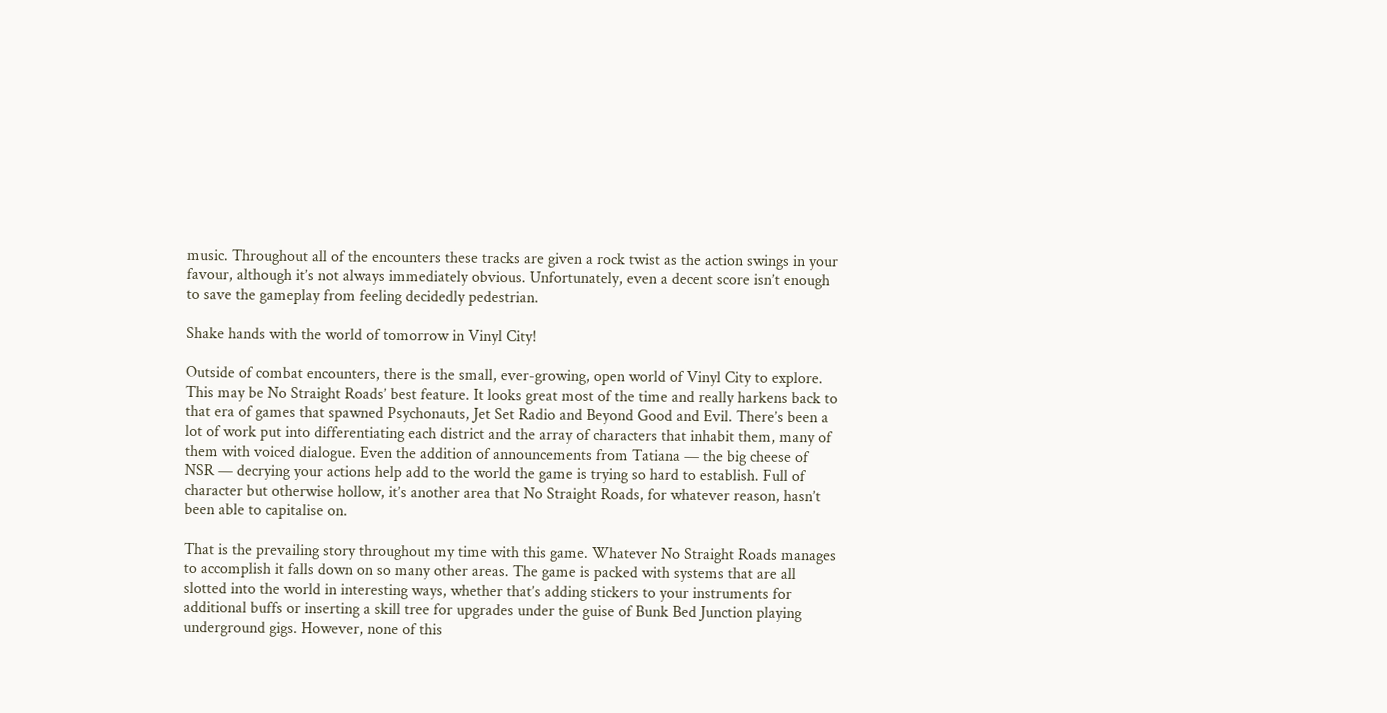music. Throughout all of the encounters these tracks are given a rock twist as the action swings in your favour, although it’s not always immediately obvious. Unfortunately, even a decent score isn’t enough to save the gameplay from feeling decidedly pedestrian.

Shake hands with the world of tomorrow in Vinyl City!

Outside of combat encounters, there is the small, ever-growing, open world of Vinyl City to explore. This may be No Straight Roads’ best feature. It looks great most of the time and really harkens back to that era of games that spawned Psychonauts, Jet Set Radio and Beyond Good and Evil. There’s been a lot of work put into differentiating each district and the array of characters that inhabit them, many of them with voiced dialogue. Even the addition of announcements from Tatiana — the big cheese of NSR — decrying your actions help add to the world the game is trying so hard to establish. Full of character but otherwise hollow, it’s another area that No Straight Roads, for whatever reason, hasn’t been able to capitalise on.

That is the prevailing story throughout my time with this game. Whatever No Straight Roads manages to accomplish it falls down on so many other areas. The game is packed with systems that are all slotted into the world in interesting ways, whether that’s adding stickers to your instruments for additional buffs or inserting a skill tree for upgrades under the guise of Bunk Bed Junction playing underground gigs. However, none of this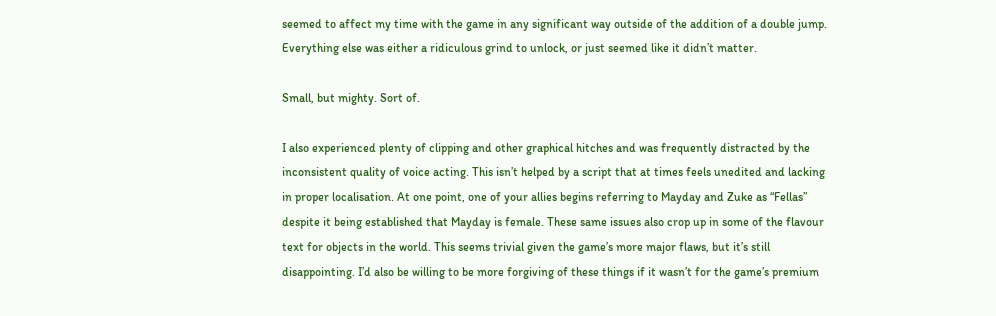seemed to affect my time with the game in any significant way outside of the addition of a double jump. Everything else was either a ridiculous grind to unlock, or just seemed like it didn’t matter.

Small, but mighty. Sort of.

I also experienced plenty of clipping and other graphical hitches and was frequently distracted by the inconsistent quality of voice acting. This isn’t helped by a script that at times feels unedited and lacking in proper localisation. At one point, one of your allies begins referring to Mayday and Zuke as “Fellas” despite it being established that Mayday is female. These same issues also crop up in some of the flavour text for objects in the world. This seems trivial given the game’s more major flaws, but it’s still disappointing. I’d also be willing to be more forgiving of these things if it wasn’t for the game’s premium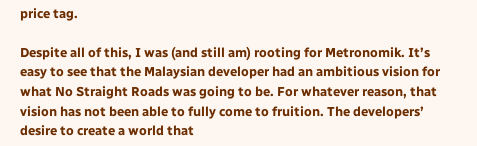price tag.

Despite all of this, I was (and still am) rooting for Metronomik. It’s easy to see that the Malaysian developer had an ambitious vision for what No Straight Roads was going to be. For whatever reason, that vision has not been able to fully come to fruition. The developers’ desire to create a world that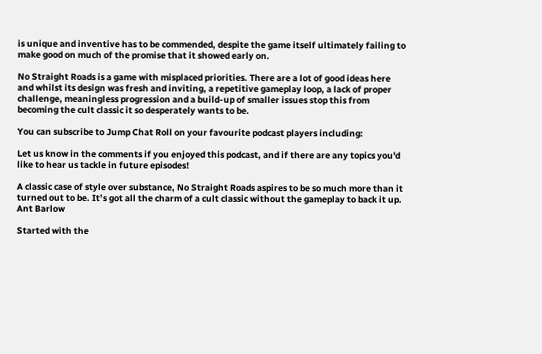is unique and inventive has to be commended, despite the game itself ultimately failing to make good on much of the promise that it showed early on.

No Straight Roads is a game with misplaced priorities. There are a lot of good ideas here and whilst its design was fresh and inviting, a repetitive gameplay loop, a lack of proper challenge, meaningless progression and a build-up of smaller issues stop this from becoming the cult classic it so desperately wants to be.

You can subscribe to Jump Chat Roll on your favourite podcast players including:

Let us know in the comments if you enjoyed this podcast, and if there are any topics you'd like to hear us tackle in future episodes!

A classic case of style over substance, No Straight Roads aspires to be so much more than it turned out to be. It’s got all the charm of a cult classic without the gameplay to back it up.
Ant Barlow

Started with the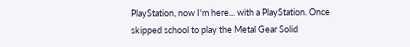PlayStation, now I'm here... with a PlayStation. Once skipped school to play the Metal Gear Solid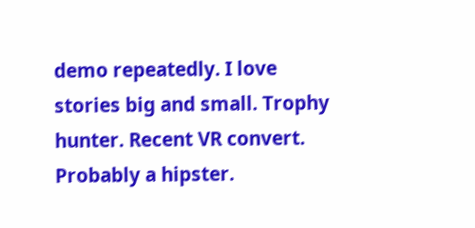demo repeatedly. I love stories big and small. Trophy hunter. Recent VR convert. Probably a hipster.